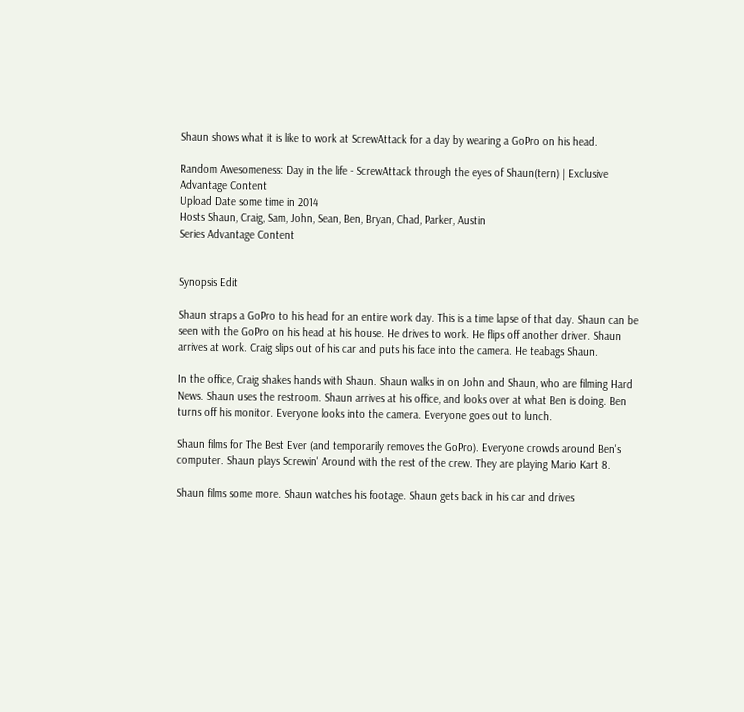Shaun shows what it is like to work at ScrewAttack for a day by wearing a GoPro on his head.

Random Awesomeness: Day in the life - ScrewAttack through the eyes of Shaun(tern) | Exclusive Advantage Content
Upload Date some time in 2014
Hosts Shaun, Craig, Sam, John, Sean, Ben, Bryan, Chad, Parker, Austin
Series Advantage Content


Synopsis Edit

Shaun straps a GoPro to his head for an entire work day. This is a time lapse of that day. Shaun can be seen with the GoPro on his head at his house. He drives to work. He flips off another driver. Shaun arrives at work. Craig slips out of his car and puts his face into the camera. He teabags Shaun.

In the office, Craig shakes hands with Shaun. Shaun walks in on John and Shaun, who are filming Hard News. Shaun uses the restroom. Shaun arrives at his office, and looks over at what Ben is doing. Ben turns off his monitor. Everyone looks into the camera. Everyone goes out to lunch.

Shaun films for The Best Ever (and temporarily removes the GoPro). Everyone crowds around Ben's computer. Shaun plays Screwin' Around with the rest of the crew. They are playing Mario Kart 8.

Shaun films some more. Shaun watches his footage. Shaun gets back in his car and drives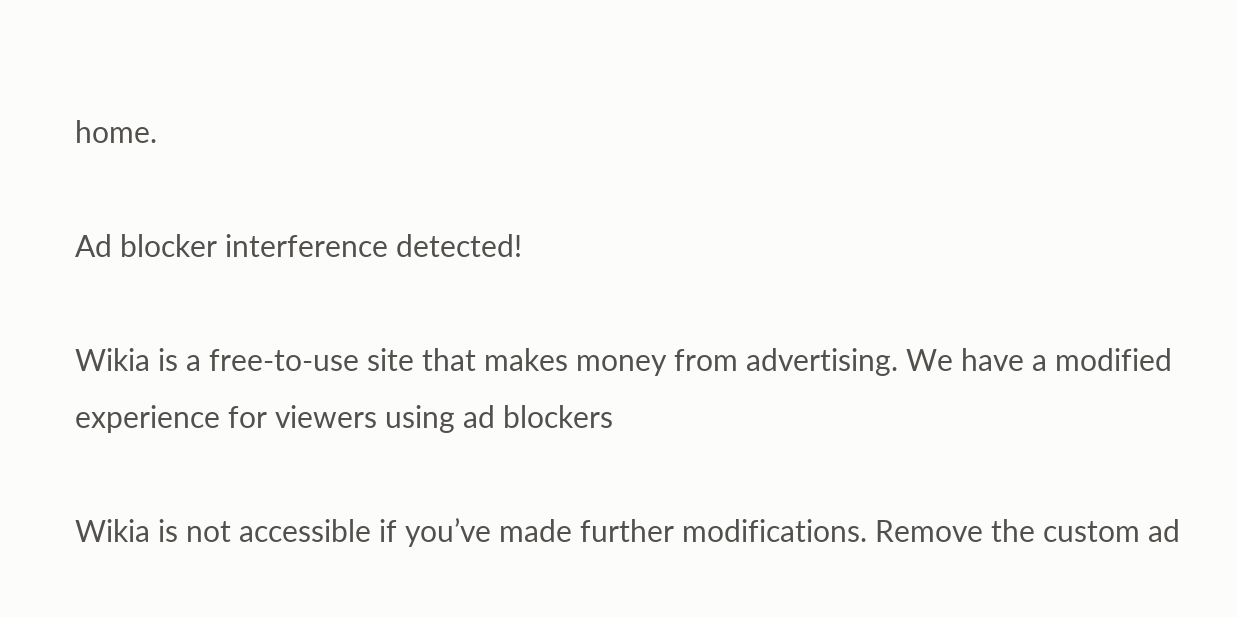home.

Ad blocker interference detected!

Wikia is a free-to-use site that makes money from advertising. We have a modified experience for viewers using ad blockers

Wikia is not accessible if you’ve made further modifications. Remove the custom ad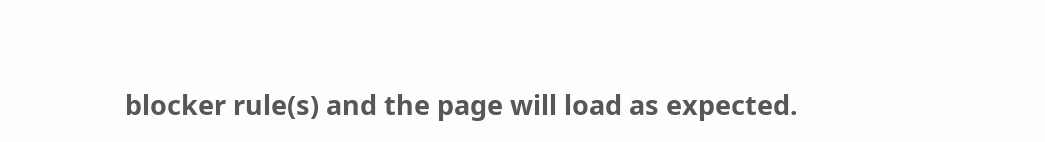blocker rule(s) and the page will load as expected.